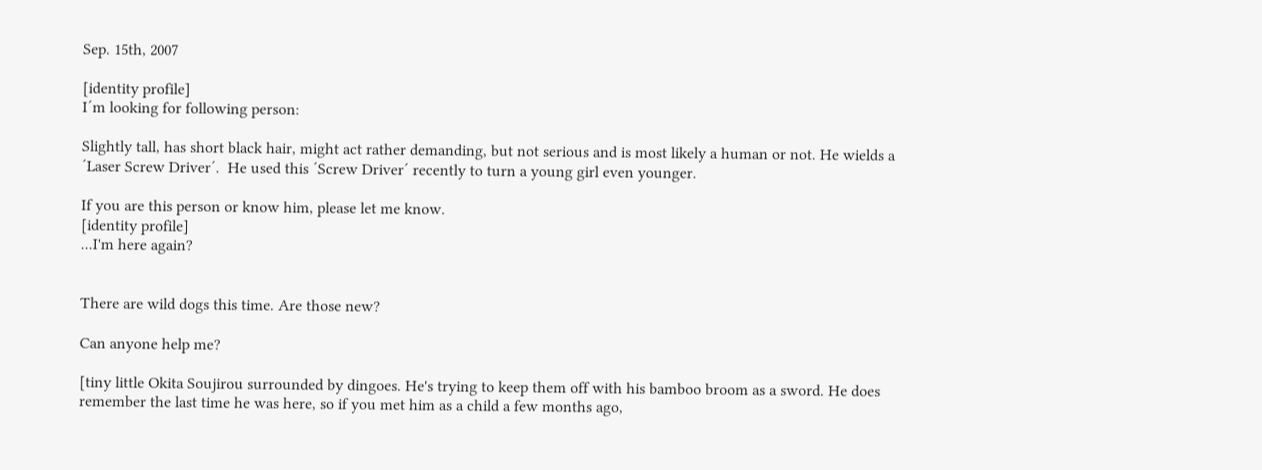Sep. 15th, 2007

[identity profile]
I´m looking for following person:

Slightly tall, has short black hair, might act rather demanding, but not serious and is most likely a human or not. He wields a ´Laser Screw Driver´.  He used this ´Screw Driver´ recently to turn a young girl even younger.

If you are this person or know him, please let me know.
[identity profile]
...I'm here again?


There are wild dogs this time. Are those new?

Can anyone help me?

[tiny little Okita Soujirou surrounded by dingoes. He's trying to keep them off with his bamboo broom as a sword. He does remember the last time he was here, so if you met him as a child a few months ago,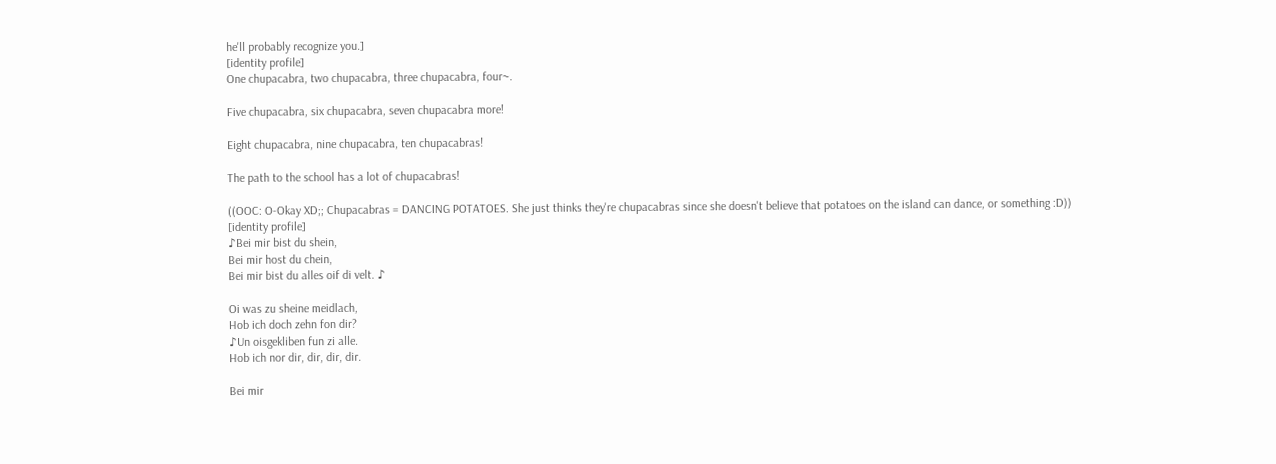he'll probably recognize you.]
[identity profile]
One chupacabra, two chupacabra, three chupacabra, four~.

Five chupacabra, six chupacabra, seven chupacabra more!

Eight chupacabra, nine chupacabra, ten chupacabras!

The path to the school has a lot of chupacabras!

((OOC: O-Okay XD;; Chupacabras = DANCING POTATOES. She just thinks they're chupacabras since she doesn't believe that potatoes on the island can dance, or something :D))
[identity profile]
♪Bei mir bist du shein,
Bei mir host du chein,
Bei mir bist du alles oif di velt. ♪

Oi was zu sheine meidlach,
Hob ich doch zehn fon dir?
♪Un oisgekliben fun zi alle.
Hob ich nor dir, dir, dir, dir.

Bei mir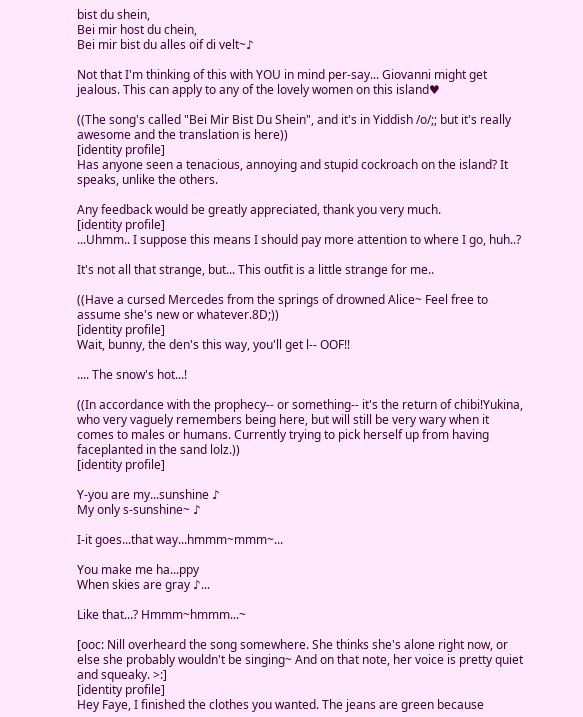bist du shein,
Bei mir host du chein,
Bei mir bist du alles oif di velt~♪

Not that I'm thinking of this with YOU in mind per-say... Giovanni might get jealous. This can apply to any of the lovely women on this island♥

((The song's called "Bei Mir Bist Du Shein", and it's in Yiddish /o/;; but it's really awesome and the translation is here))
[identity profile]
Has anyone seen a tenacious, annoying and stupid cockroach on the island? It speaks, unlike the others.

Any feedback would be greatly appreciated, thank you very much.
[identity profile]
...Uhmm.. I suppose this means I should pay more attention to where I go, huh..?

It's not all that strange, but... This outfit is a little strange for me..

((Have a cursed Mercedes from the springs of drowned Alice~ Feel free to assume she's new or whatever.8D;))
[identity profile]
Wait, bunny, the den's this way, you'll get l-- OOF!!

.... The snow's hot...!

((In accordance with the prophecy-- or something-- it's the return of chibi!Yukina, who very vaguely remembers being here, but will still be very wary when it comes to males or humans. Currently trying to pick herself up from having faceplanted in the sand lolz.))
[identity profile]

Y-you are my...sunshine ♪
My only s-sunshine~ ♪

I-it goes...that way...hmmm~mmm~...

You make me ha...ppy
When skies are gray ♪...

Like that...? Hmmm~hmmm...~

[ooc: Nill overheard the song somewhere. She thinks she's alone right now, or else she probably wouldn't be singing~ And on that note, her voice is pretty quiet and squeaky. >:]
[identity profile]
Hey Faye, I finished the clothes you wanted. The jeans are green because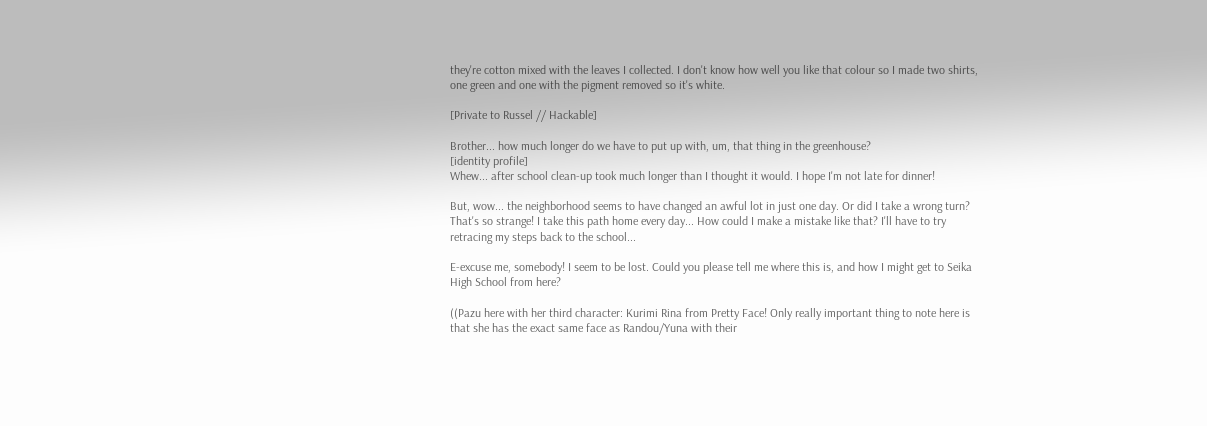they're cotton mixed with the leaves I collected. I don't know how well you like that colour so I made two shirts, one green and one with the pigment removed so it's white.

[Private to Russel // Hackable]

Brother... how much longer do we have to put up with, um, that thing in the greenhouse?
[identity profile]
Whew... after school clean-up took much longer than I thought it would. I hope I'm not late for dinner!

But, wow... the neighborhood seems to have changed an awful lot in just one day. Or did I take a wrong turn? That's so strange! I take this path home every day... How could I make a mistake like that? I'll have to try retracing my steps back to the school...

E-excuse me, somebody! I seem to be lost. Could you please tell me where this is, and how I might get to Seika High School from here?

((Pazu here with her third character: Kurimi Rina from Pretty Face! Only really important thing to note here is that she has the exact same face as Randou/Yuna with their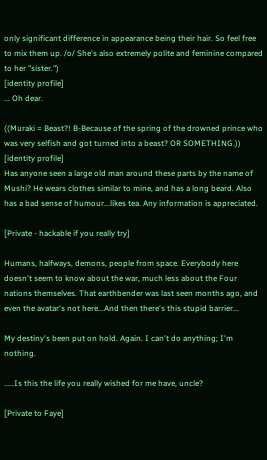only significant difference in appearance being their hair. So feel free to mix them up. /o/ She's also extremely polite and feminine compared to her "sister.")
[identity profile]
... Oh dear.

((Muraki = Beast?! B-Because of the spring of the drowned prince who was very selfish and got turned into a beast? OR SOMETHING.))
[identity profile]
Has anyone seen a large old man around these parts by the name of Mushi? He wears clothes similar to mine, and has a long beard. Also has a bad sense of humour...likes tea. Any information is appreciated.

[Private - hackable if you really try]

Humans, halfways, demons, people from space. Everybody here doesn't seem to know about the war, much less about the Four nations themselves. That earthbender was last seen months ago, and even the avatar's not here...And then there's this stupid barrier...

My destiny's been put on hold. Again. I can't do anything; I'm nothing.

.....Is this the life you really wished for me have, uncle?

[Private to Faye]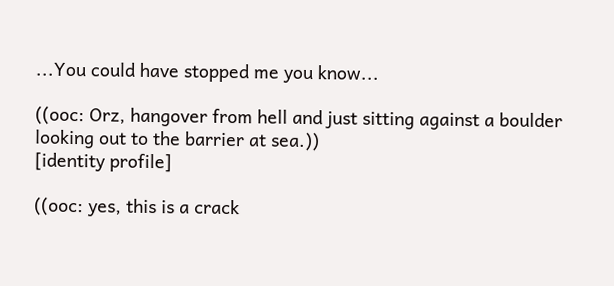...You could have stopped me you know...

((ooc: Orz, hangover from hell and just sitting against a boulder looking out to the barrier at sea.))
[identity profile]

((ooc: yes, this is a crack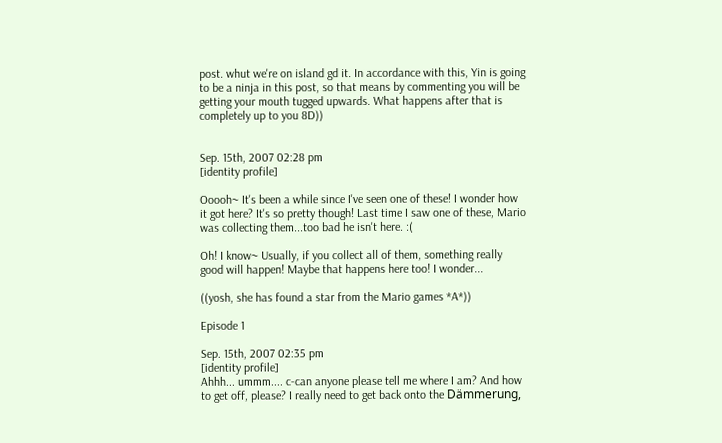post. whut we're on island gd it. In accordance with this, Yin is going to be a ninja in this post, so that means by commenting you will be getting your mouth tugged upwards. What happens after that is completely up to you 8D))


Sep. 15th, 2007 02:28 pm
[identity profile]

Ooooh~ It's been a while since I've seen one of these! I wonder how it got here? It's so pretty though! Last time I saw one of these, Mario was collecting them...too bad he isn't here. :(

Oh! I know~ Usually, if you collect all of them, something really good will happen! Maybe that happens here too! I wonder...

((yosh, she has found a star from the Mario games *A*))

Episode 1

Sep. 15th, 2007 02:35 pm
[identity profile]
Ahhh... ummm.... c-can anyone please tell me where I am? And how to get off, please? I really need to get back onto the Dämmerung,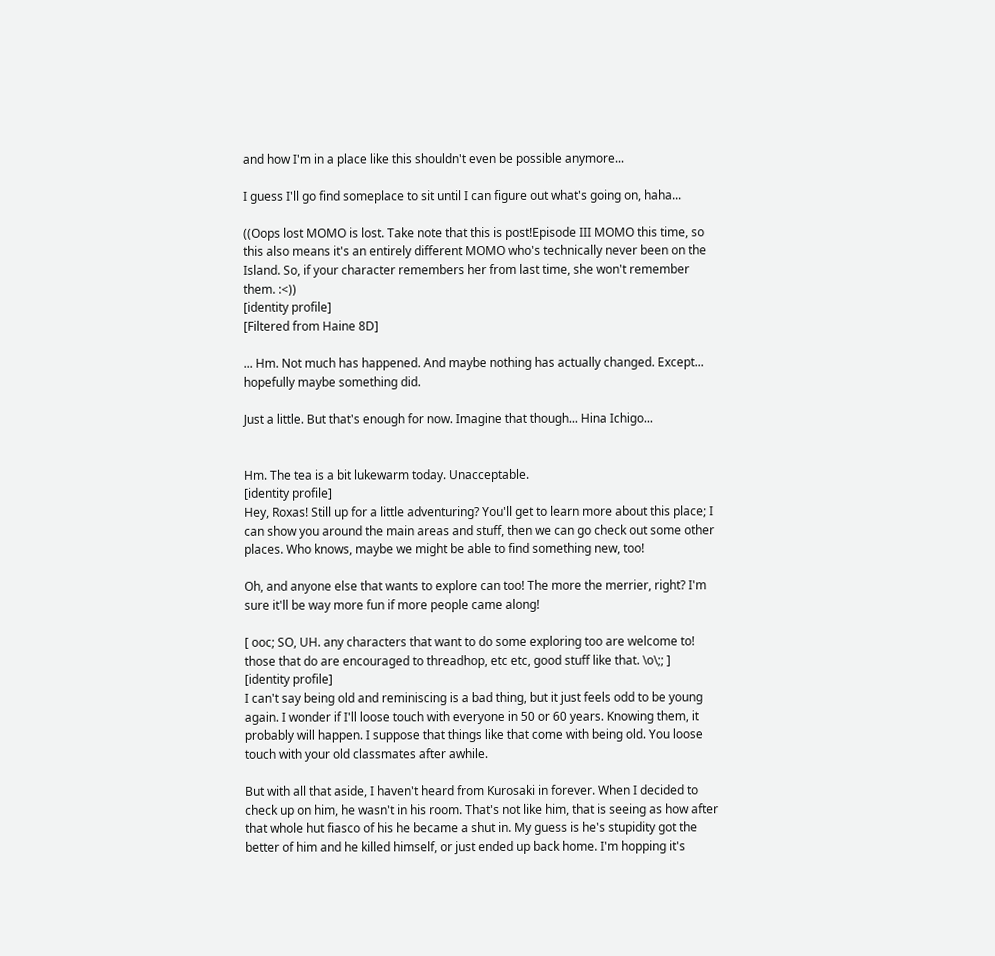and how I'm in a place like this shouldn't even be possible anymore...

I guess I'll go find someplace to sit until I can figure out what's going on, haha...

((Oops lost MOMO is lost. Take note that this is post!Episode III MOMO this time, so this also means it's an entirely different MOMO who's technically never been on the Island. So, if your character remembers her from last time, she won't remember them. :<))
[identity profile]
[Filtered from Haine 8D]

... Hm. Not much has happened. And maybe nothing has actually changed. Except... hopefully maybe something did.

Just a little. But that's enough for now. Imagine that though... Hina Ichigo...


Hm. The tea is a bit lukewarm today. Unacceptable.
[identity profile]
Hey, Roxas! Still up for a little adventuring? You'll get to learn more about this place; I can show you around the main areas and stuff, then we can go check out some other places. Who knows, maybe we might be able to find something new, too!

Oh, and anyone else that wants to explore can too! The more the merrier, right? I'm sure it'll be way more fun if more people came along!

[ ooc; SO, UH. any characters that want to do some exploring too are welcome to! those that do are encouraged to threadhop, etc etc, good stuff like that. \o\;; ]
[identity profile]
I can't say being old and reminiscing is a bad thing, but it just feels odd to be young again. I wonder if I'll loose touch with everyone in 50 or 60 years. Knowing them, it probably will happen. I suppose that things like that come with being old. You loose touch with your old classmates after awhile.

But with all that aside, I haven't heard from Kurosaki in forever. When I decided to check up on him, he wasn't in his room. That's not like him, that is seeing as how after that whole hut fiasco of his he became a shut in. My guess is he's stupidity got the better of him and he killed himself, or just ended up back home. I'm hopping it's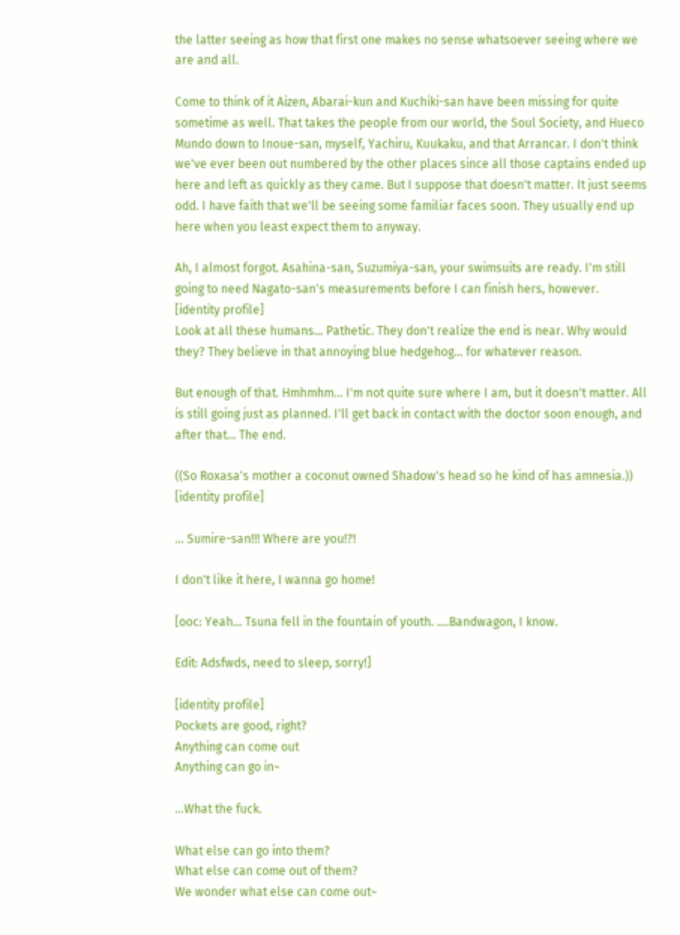the latter seeing as how that first one makes no sense whatsoever seeing where we are and all.

Come to think of it Aizen, Abarai-kun and Kuchiki-san have been missing for quite sometime as well. That takes the people from our world, the Soul Society, and Hueco Mundo down to Inoue-san, myself, Yachiru, Kuukaku, and that Arrancar. I don't think we've ever been out numbered by the other places since all those captains ended up here and left as quickly as they came. But I suppose that doesn't matter. It just seems odd. I have faith that we'll be seeing some familiar faces soon. They usually end up here when you least expect them to anyway.

Ah, I almost forgot. Asahina-san, Suzumiya-san, your swimsuits are ready. I'm still going to need Nagato-san's measurements before I can finish hers, however.
[identity profile]
Look at all these humans... Pathetic. They don't realize the end is near. Why would they? They believe in that annoying blue hedgehog... for whatever reason.

But enough of that. Hmhmhm... I'm not quite sure where I am, but it doesn't matter. All is still going just as planned. I'll get back in contact with the doctor soon enough, and after that... The end.

((So Roxasa's mother a coconut owned Shadow's head so he kind of has amnesia.))
[identity profile]

... Sumire-san!!! Where are you!?!

I don't like it here, I wanna go home!

[ooc: Yeah... Tsuna fell in the fountain of youth. ....Bandwagon, I know.

Edit: Adsfwds, need to sleep, sorry!]

[identity profile]
Pockets are good, right?
Anything can come out
Anything can go in~

...What the fuck.

What else can go into them?
What else can come out of them?
We wonder what else can come out~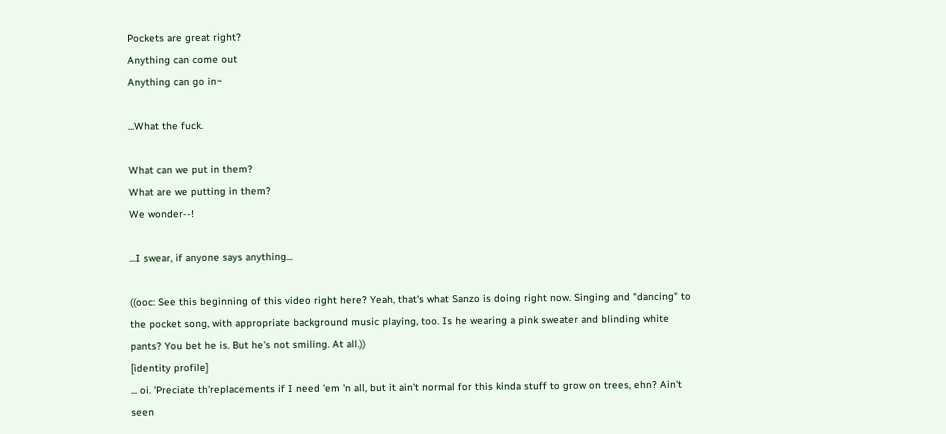Pockets are great right?
Anything can come out
Anything can go in~

...What the fuck.

What can we put in them?
What are we putting in them?
We wonder--!

...I swear, if anyone says anything...

((ooc: See this beginning of this video right here? Yeah, that's what Sanzo is doing right now. Singing and "dancing" to the pocket song, with appropriate background music playing, too. Is he wearing a pink sweater and blinding white pants? You bet he is. But he's not smiling. At all.))
[identity profile]
... oi. 'Preciate th'replacements if I need 'em 'n all, but it ain't normal for this kinda stuff to grow on trees, ehn? Ain't seen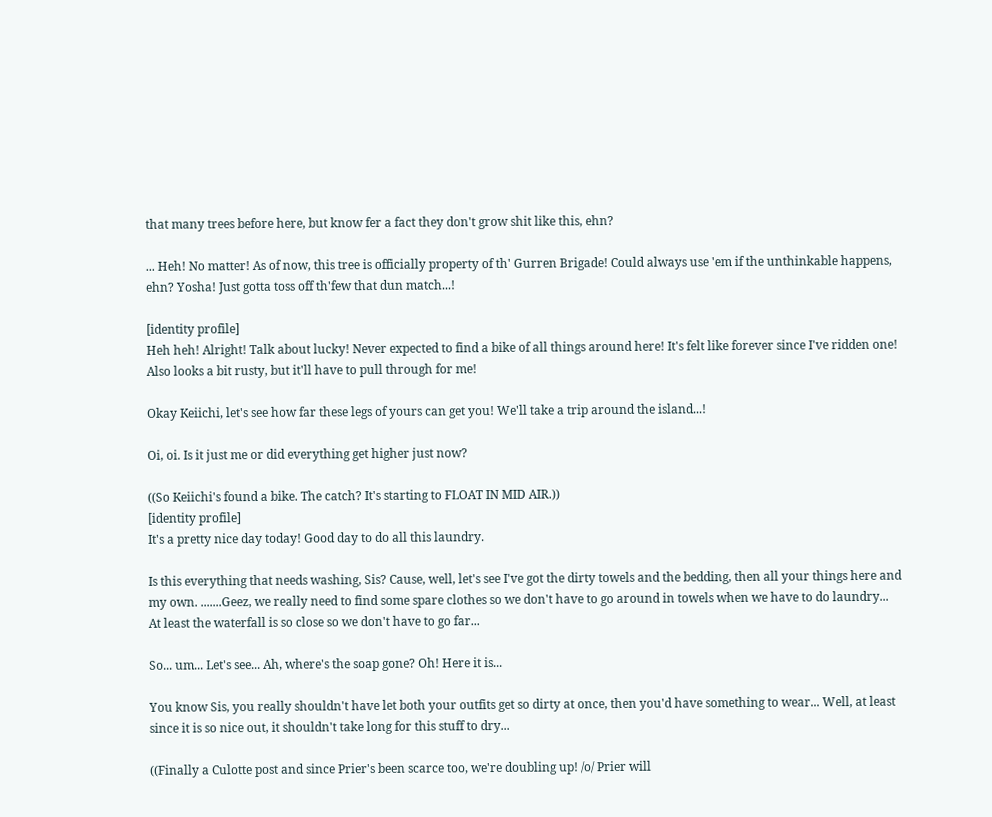that many trees before here, but know fer a fact they don't grow shit like this, ehn?

... Heh! No matter! As of now, this tree is officially property of th' Gurren Brigade! Could always use 'em if the unthinkable happens, ehn? Yosha! Just gotta toss off th'few that dun match...!

[identity profile]
Heh heh! Alright! Talk about lucky! Never expected to find a bike of all things around here! It's felt like forever since I've ridden one! Also looks a bit rusty, but it'll have to pull through for me!

Okay Keiichi, let's see how far these legs of yours can get you! We'll take a trip around the island...!

Oi, oi. Is it just me or did everything get higher just now?

((So Keiichi's found a bike. The catch? It's starting to FLOAT IN MID AIR.))
[identity profile]
It's a pretty nice day today! Good day to do all this laundry.

Is this everything that needs washing, Sis? Cause, well, let's see I've got the dirty towels and the bedding, then all your things here and my own. .......Geez, we really need to find some spare clothes so we don't have to go around in towels when we have to do laundry... At least the waterfall is so close so we don't have to go far...

So... um... Let's see... Ah, where's the soap gone? Oh! Here it is...

You know Sis, you really shouldn't have let both your outfits get so dirty at once, then you'd have something to wear... Well, at least since it is so nice out, it shouldn't take long for this stuff to dry...

((Finally a Culotte post and since Prier's been scarce too, we're doubling up! /o/ Prier will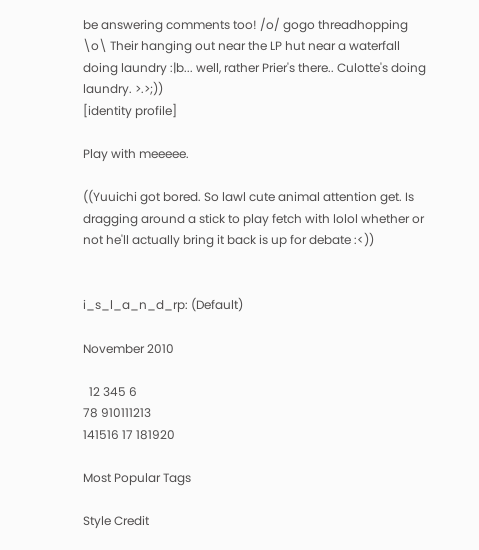be answering comments too! /o/ gogo threadhopping \o\ Their hanging out near the LP hut near a waterfall doing laundry :|b... well, rather Prier's there.. Culotte's doing laundry. >.>;))
[identity profile]

Play with meeeee.

((Yuuichi got bored. So lawl cute animal attention get. Is dragging around a stick to play fetch with lolol whether or not he'll actually bring it back is up for debate :<))


i_s_l_a_n_d_rp: (Default)

November 2010

  12 345 6
78 910111213
141516 17 181920

Most Popular Tags

Style Credit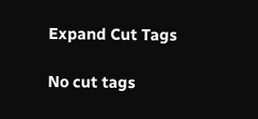Expand Cut Tags

No cut tags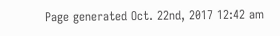Page generated Oct. 22nd, 2017 12:42 am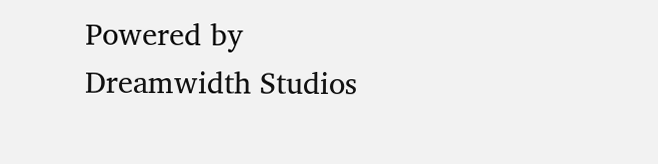Powered by Dreamwidth Studios